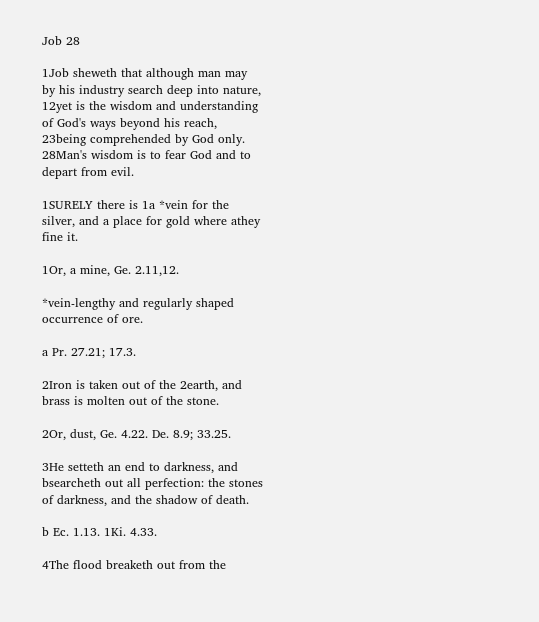Job 28

1Job sheweth that although man may by his industry search deep into nature, 12yet is the wisdom and understanding of God's ways beyond his reach, 23being comprehended by God only. 28Man's wisdom is to fear God and to depart from evil.

1SURELY there is 1a *vein for the silver, and a place for gold where athey fine it.

1Or, a mine, Ge. 2.11,12.

*vein-lengthy and regularly shaped occurrence of ore.

a Pr. 27.21; 17.3.

2Iron is taken out of the 2earth, and brass is molten out of the stone.

2Or, dust, Ge. 4.22. De. 8.9; 33.25.

3He setteth an end to darkness, and bsearcheth out all perfection: the stones of darkness, and the shadow of death.

b Ec. 1.13. 1Ki. 4.33.

4The flood breaketh out from the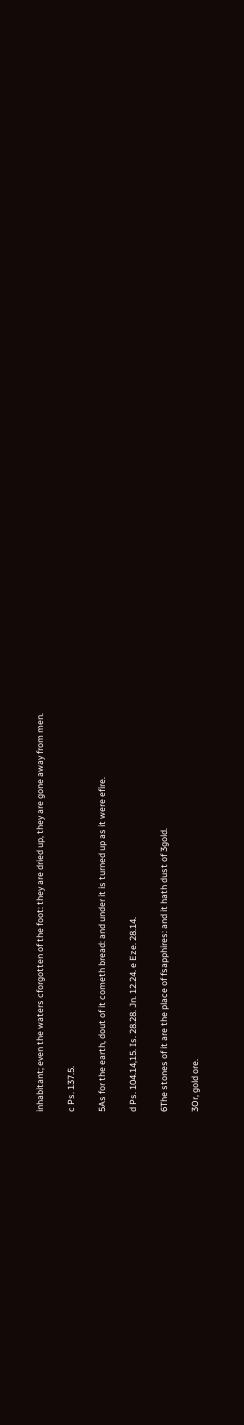inhabitant; even the waters cforgotten of the foot: they are dried up, they are gone away from men.

c Ps. 137.5.

5As for the earth, dout of it cometh bread: and under it is turned up as it were efire.

d Ps. 104.14,15. Is. 28.28. Jn. 12.24. e Eze. 28.14.

6The stones of it are the place of fsapphires: and it hath dust of 3gold.

3Or, gold ore.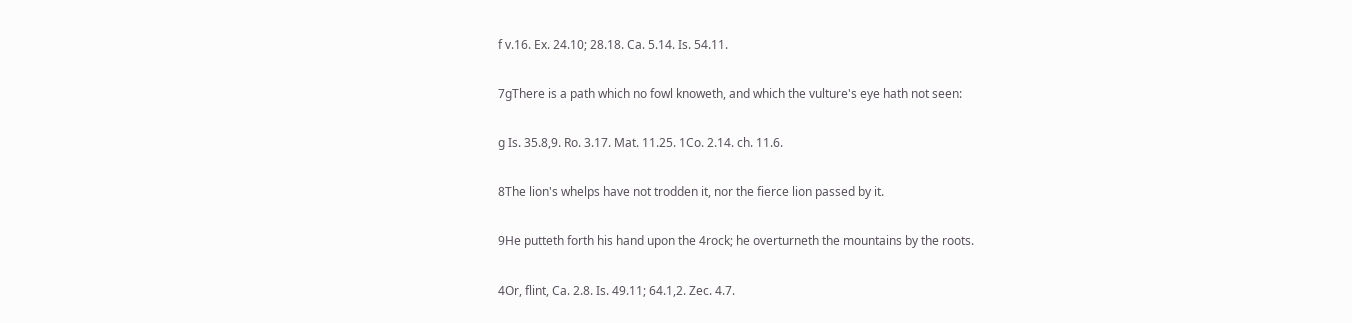f v.16. Ex. 24.10; 28.18. Ca. 5.14. Is. 54.11.

7gThere is a path which no fowl knoweth, and which the vulture's eye hath not seen:

g Is. 35.8,9. Ro. 3.17. Mat. 11.25. 1Co. 2.14. ch. 11.6.

8The lion's whelps have not trodden it, nor the fierce lion passed by it.

9He putteth forth his hand upon the 4rock; he overturneth the mountains by the roots.

4Or, flint, Ca. 2.8. Is. 49.11; 64.1,2. Zec. 4.7.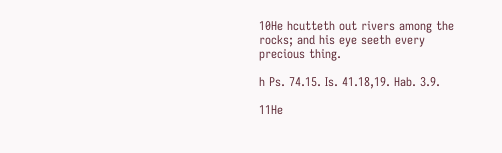10He hcutteth out rivers among the rocks; and his eye seeth every precious thing.

h Ps. 74.15. Is. 41.18,19. Hab. 3.9.

11He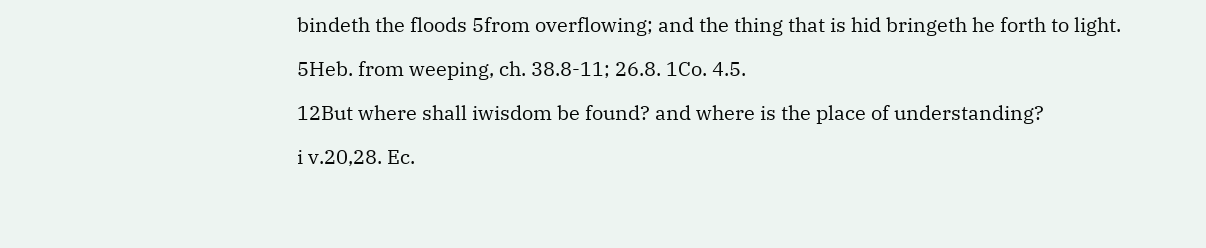bindeth the floods 5from overflowing; and the thing that is hid bringeth he forth to light.

5Heb. from weeping, ch. 38.8-11; 26.8. 1Co. 4.5.

12But where shall iwisdom be found? and where is the place of understanding?

i v.20,28. Ec.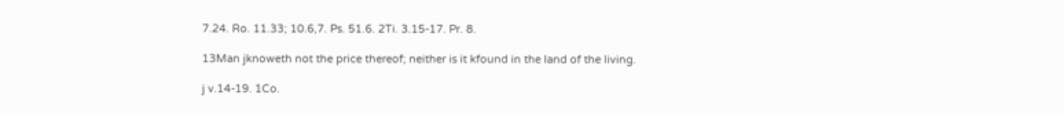7.24. Ro. 11.33; 10.6,7. Ps. 51.6. 2Ti. 3.15-17. Pr. 8.

13Man jknoweth not the price thereof; neither is it kfound in the land of the living.

j v.14-19. 1Co.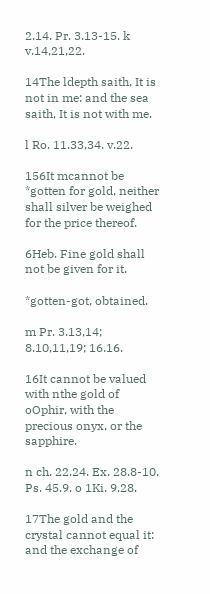2.14. Pr. 3.13-15. k v.14,21,22.

14The ldepth saith, It is not in me: and the sea saith, It is not with me.

l Ro. 11.33,34. v.22.

156It mcannot be *gotten for gold, neither shall silver be weighed for the price thereof.

6Heb. Fine gold shall not be given for it.

*gotten-got, obtained.

m Pr. 3.13,14; 8.10,11,19; 16.16.

16It cannot be valued with nthe gold of oOphir, with the precious onyx, or the sapphire.

n ch. 22.24. Ex. 28.8-10. Ps. 45.9. o 1Ki. 9.28.

17The gold and the crystal cannot equal it: and the exchange of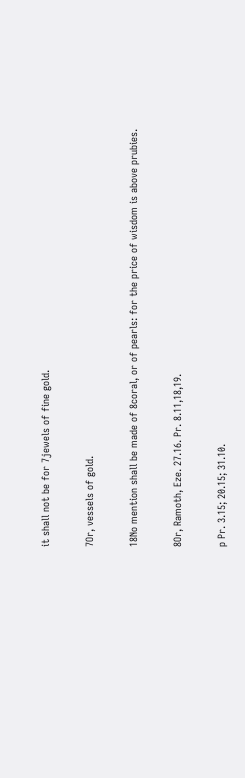it shall not be for 7jewels of fine gold.

7Or, vessels of gold.

18No mention shall be made of 8coral, or of pearls: for the price of wisdom is above prubies.

8Or, Ramoth, Eze. 27.16. Pr. 8.11,18,19.

p Pr. 3.15; 20.15; 31.10.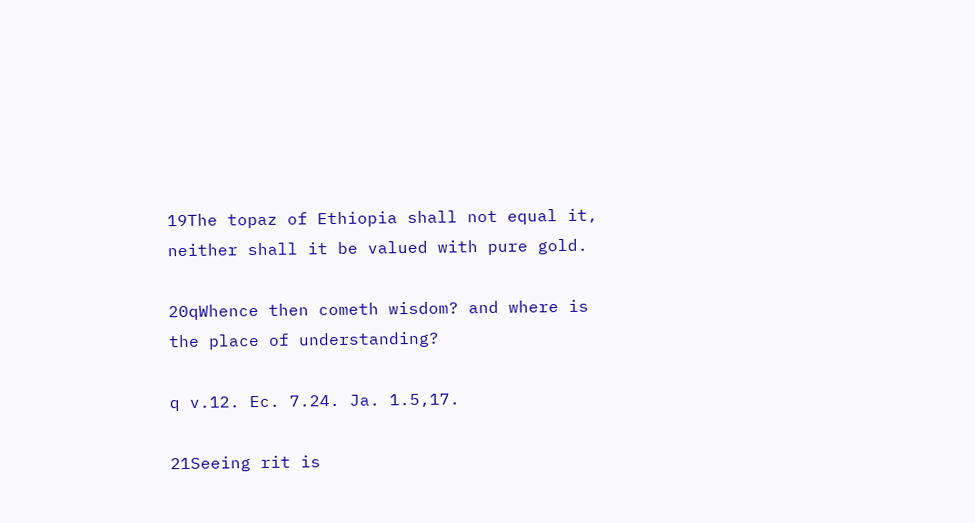19The topaz of Ethiopia shall not equal it, neither shall it be valued with pure gold.

20qWhence then cometh wisdom? and where is the place of understanding?

q v.12. Ec. 7.24. Ja. 1.5,17.

21Seeing rit is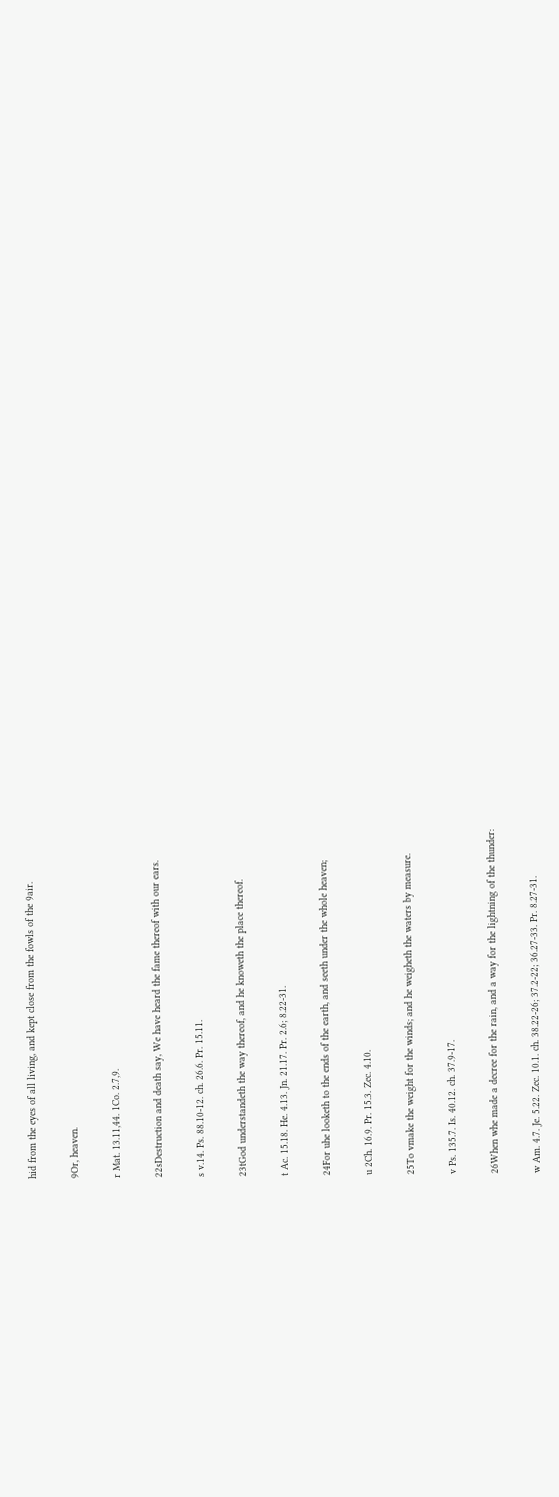hid from the eyes of all living, and kept close from the fowls of the 9air.

9Or, heaven.

r Mat. 13.11,44. 1Co. 2.7,9.

22sDestruction and death say, We have heard the fame thereof with our ears.

s v.14. Ps. 88.10-12. ch. 26.6. Pr. 15.11.

23tGod understandeth the way thereof, and he knoweth the place thereof.

t Ac. 15.18. He. 4.13. Jn. 21.17. Pr. 2.6; 8.22-31.

24For uhe looketh to the ends of the earth, and seeth under the whole heaven;

u 2Ch. 16.9. Pr. 15.3. Zec. 4.10.

25To vmake the weight for the winds; and he weigheth the waters by measure.

v Ps. 135.7. Is. 40.12. ch. 37.9-17.

26When whe made a decree for the rain, and a way for the lightning of the thunder:

w Am. 4.7. Je. 5.22. Zec. 10.1. ch. 38.22-26; 37.2-22; 36.27-33. Pr. 8.27-31.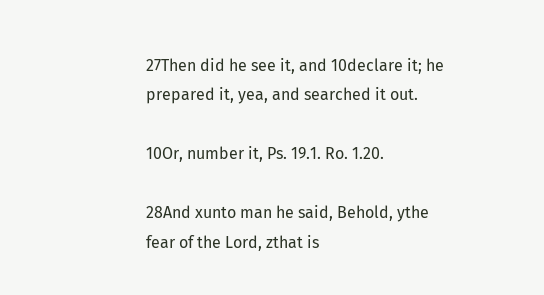27Then did he see it, and 10declare it; he prepared it, yea, and searched it out.

10Or, number it, Ps. 19.1. Ro. 1.20.

28And xunto man he said, Behold, ythe fear of the Lord, zthat is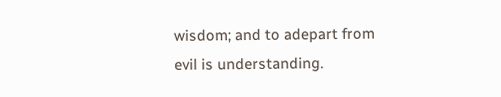wisdom; and to adepart from evil is understanding.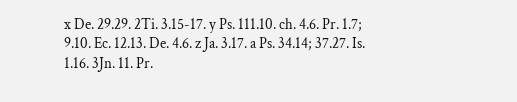x De. 29.29. 2Ti. 3.15-17. y Ps. 111.10. ch. 4.6. Pr. 1.7; 9.10. Ec. 12.13. De. 4.6. z Ja. 3.17. a Ps. 34.14; 37.27. Is. 1.16. 3Jn. 11. Pr.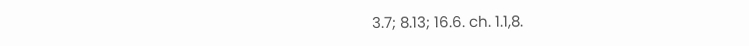3.7; 8.13; 16.6. ch. 1.1,8.